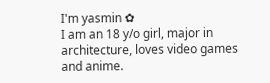I'm yasmin ✿
I am an 18 y/o girl, major in architecture, loves video games and anime.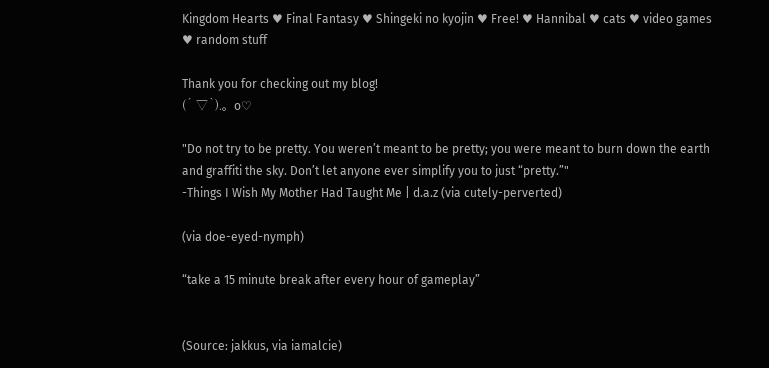Kingdom Hearts ♥ Final Fantasy ♥ Shingeki no kyojin ♥ Free! ♥ Hannibal ♥ cats ♥ video games ♥ random stuff

Thank you for checking out my blog!
(´ ▽`).。o♡

"Do not try to be pretty. You weren’t meant to be pretty; you were meant to burn down the earth and graffiti the sky. Don’t let anyone ever simplify you to just “pretty.”"
-Things I Wish My Mother Had Taught Me | d.a.z (via cutely-perverted)

(via doe-eyed-nymph)

“take a 15 minute break after every hour of gameplay”


(Source: jakkus, via iamalcie)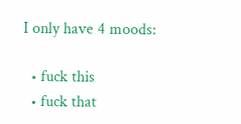I only have 4 moods:

  • fuck this
  • fuck that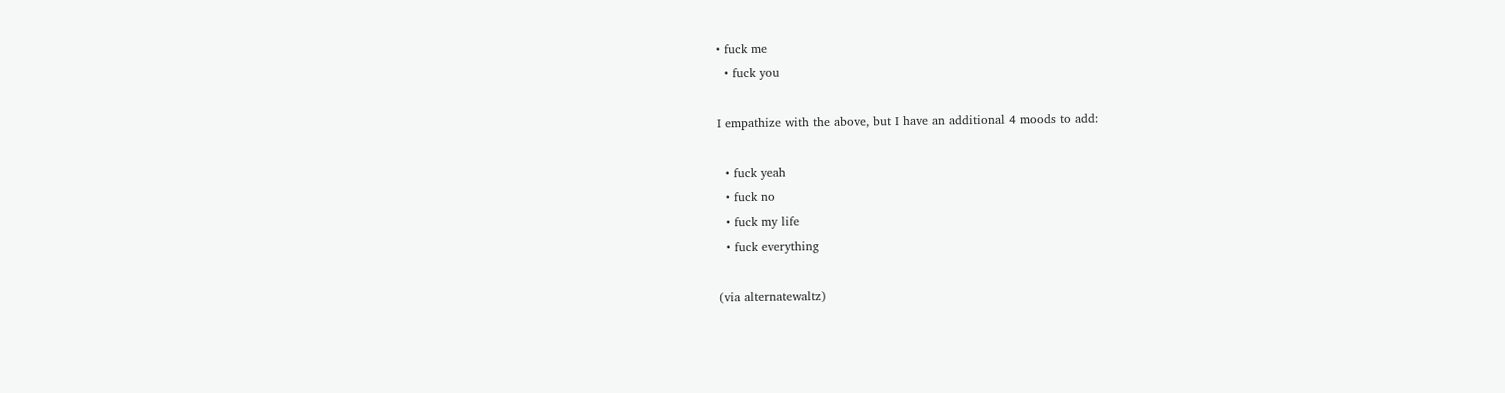• fuck me
  • fuck you

I empathize with the above, but I have an additional 4 moods to add:

  • fuck yeah
  • fuck no
  • fuck my life
  • fuck everything

(via alternatewaltz)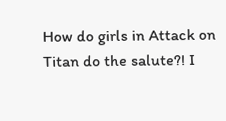How do girls in Attack on Titan do the salute?! I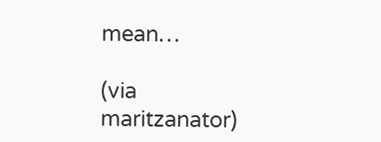mean…

(via maritzanator)